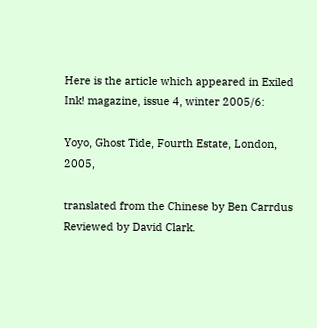Here is the article which appeared in Exiled Ink! magazine, issue 4, winter 2005/6:

Yoyo, Ghost Tide, Fourth Estate, London, 2005,

translated from the Chinese by Ben Carrdus
Reviewed by David Clark.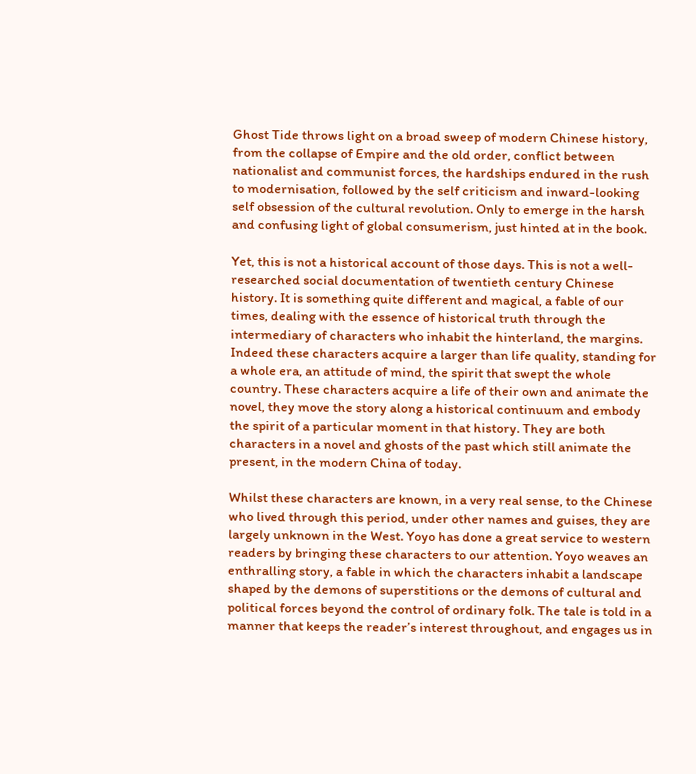Ghost Tide throws light on a broad sweep of modern Chinese history, from the collapse of Empire and the old order, conflict between nationalist and communist forces, the hardships endured in the rush to modernisation, followed by the self criticism and inward-looking self obsession of the cultural revolution. Only to emerge in the harsh and confusing light of global consumerism, just hinted at in the book.

Yet, this is not a historical account of those days. This is not a well- researched social documentation of twentieth century Chinese history. It is something quite different and magical, a fable of our times, dealing with the essence of historical truth through the intermediary of characters who inhabit the hinterland, the margins. Indeed these characters acquire a larger than life quality, standing for a whole era, an attitude of mind, the spirit that swept the whole country. These characters acquire a life of their own and animate the novel, they move the story along a historical continuum and embody the spirit of a particular moment in that history. They are both characters in a novel and ghosts of the past which still animate the present, in the modern China of today.

Whilst these characters are known, in a very real sense, to the Chinese who lived through this period, under other names and guises, they are largely unknown in the West. Yoyo has done a great service to western readers by bringing these characters to our attention. Yoyo weaves an enthralling story, a fable in which the characters inhabit a landscape shaped by the demons of superstitions or the demons of cultural and political forces beyond the control of ordinary folk. The tale is told in a manner that keeps the reader’s interest throughout, and engages us in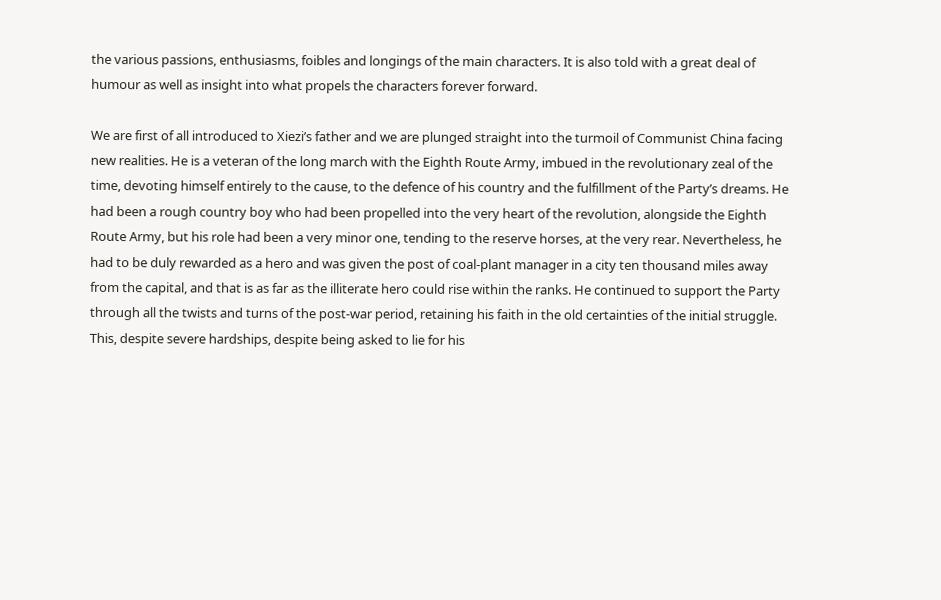the various passions, enthusiasms, foibles and longings of the main characters. It is also told with a great deal of humour as well as insight into what propels the characters forever forward.

We are first of all introduced to Xiezi’s father and we are plunged straight into the turmoil of Communist China facing new realities. He is a veteran of the long march with the Eighth Route Army, imbued in the revolutionary zeal of the time, devoting himself entirely to the cause, to the defence of his country and the fulfillment of the Party’s dreams. He had been a rough country boy who had been propelled into the very heart of the revolution, alongside the Eighth Route Army, but his role had been a very minor one, tending to the reserve horses, at the very rear. Nevertheless, he had to be duly rewarded as a hero and was given the post of coal-plant manager in a city ten thousand miles away from the capital, and that is as far as the illiterate hero could rise within the ranks. He continued to support the Party through all the twists and turns of the post-war period, retaining his faith in the old certainties of the initial struggle. This, despite severe hardships, despite being asked to lie for his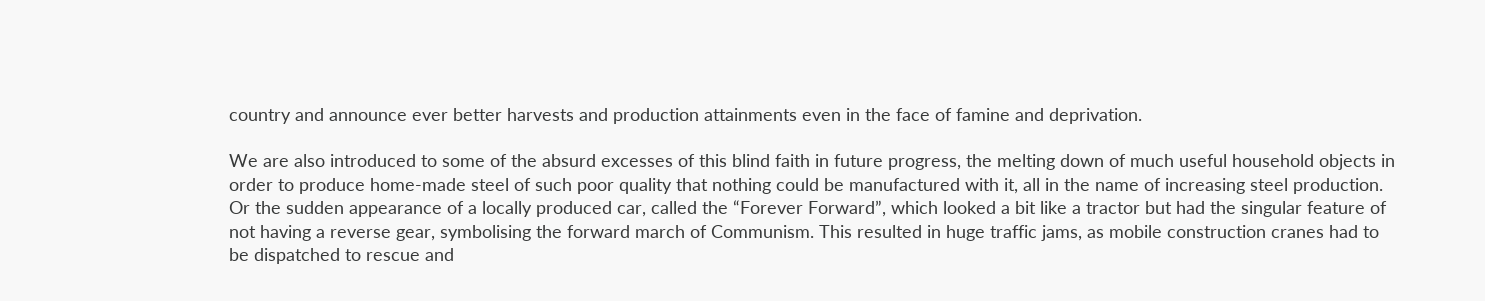country and announce ever better harvests and production attainments even in the face of famine and deprivation.

We are also introduced to some of the absurd excesses of this blind faith in future progress, the melting down of much useful household objects in order to produce home-made steel of such poor quality that nothing could be manufactured with it, all in the name of increasing steel production. Or the sudden appearance of a locally produced car, called the “Forever Forward”, which looked a bit like a tractor but had the singular feature of not having a reverse gear, symbolising the forward march of Communism. This resulted in huge traffic jams, as mobile construction cranes had to be dispatched to rescue and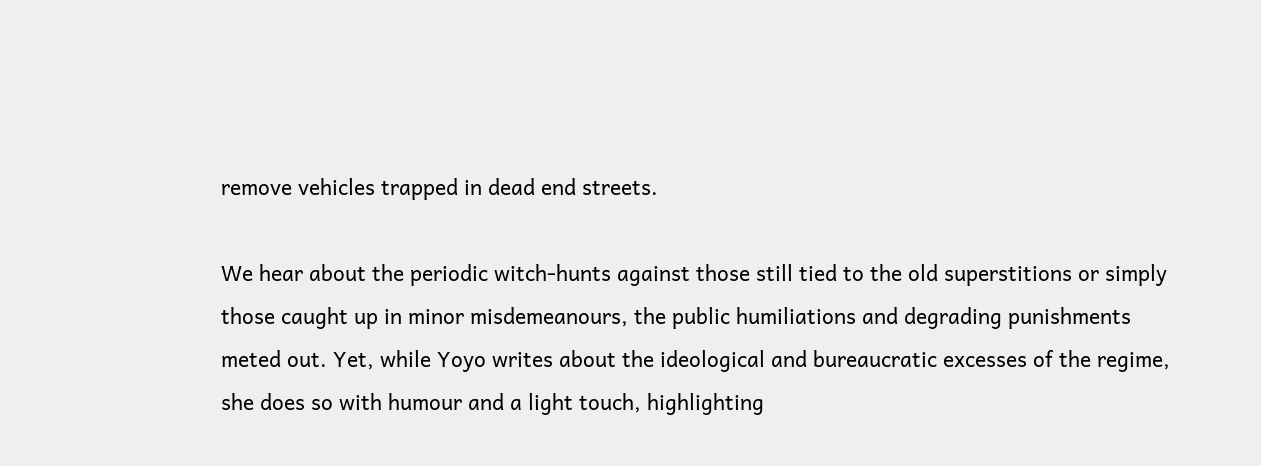remove vehicles trapped in dead end streets.

We hear about the periodic witch-hunts against those still tied to the old superstitions or simply those caught up in minor misdemeanours, the public humiliations and degrading punishments meted out. Yet, while Yoyo writes about the ideological and bureaucratic excesses of the regime, she does so with humour and a light touch, highlighting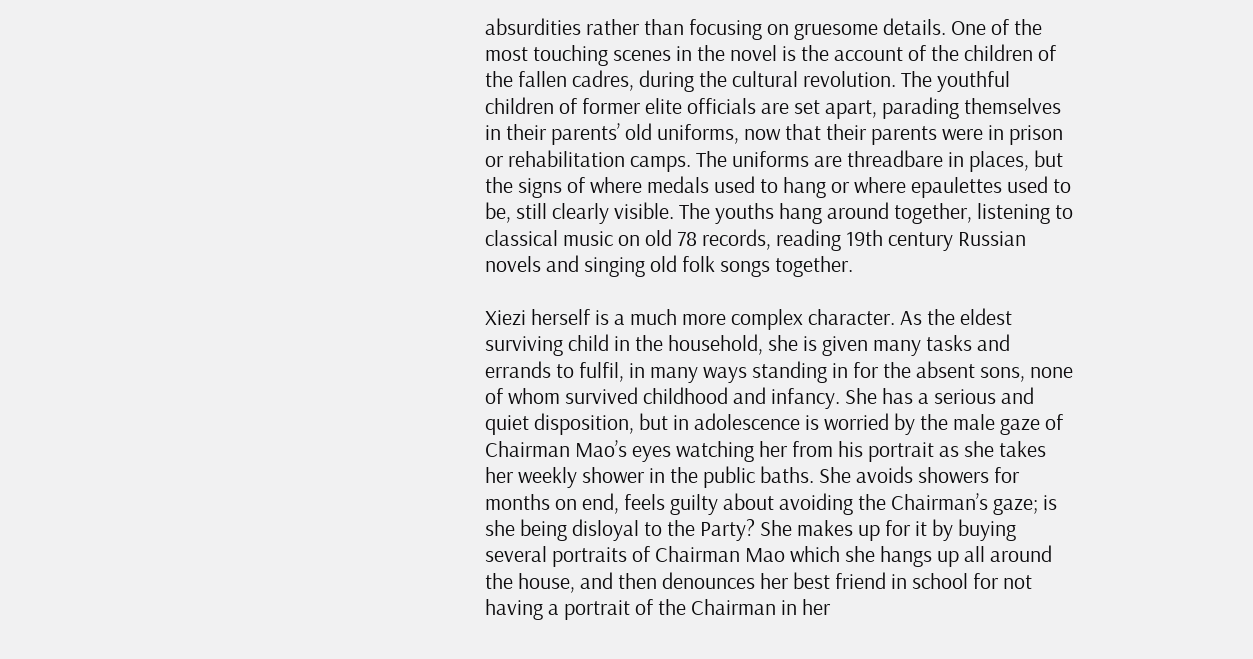absurdities rather than focusing on gruesome details. One of the most touching scenes in the novel is the account of the children of the fallen cadres, during the cultural revolution. The youthful children of former elite officials are set apart, parading themselves in their parents’ old uniforms, now that their parents were in prison or rehabilitation camps. The uniforms are threadbare in places, but the signs of where medals used to hang or where epaulettes used to be, still clearly visible. The youths hang around together, listening to classical music on old 78 records, reading 19th century Russian novels and singing old folk songs together.

Xiezi herself is a much more complex character. As the eldest surviving child in the household, she is given many tasks and errands to fulfil, in many ways standing in for the absent sons, none of whom survived childhood and infancy. She has a serious and quiet disposition, but in adolescence is worried by the male gaze of Chairman Mao’s eyes watching her from his portrait as she takes her weekly shower in the public baths. She avoids showers for months on end, feels guilty about avoiding the Chairman’s gaze; is she being disloyal to the Party? She makes up for it by buying several portraits of Chairman Mao which she hangs up all around the house, and then denounces her best friend in school for not having a portrait of the Chairman in her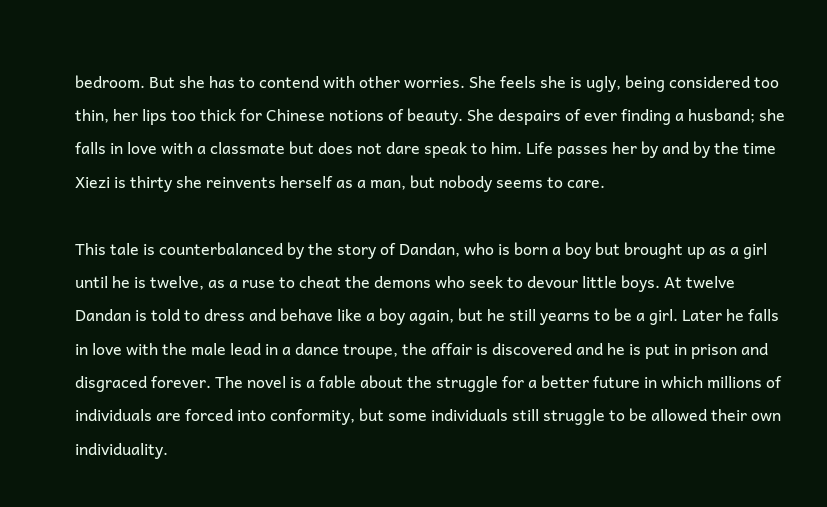bedroom. But she has to contend with other worries. She feels she is ugly, being considered too thin, her lips too thick for Chinese notions of beauty. She despairs of ever finding a husband; she falls in love with a classmate but does not dare speak to him. Life passes her by and by the time Xiezi is thirty she reinvents herself as a man, but nobody seems to care.

This tale is counterbalanced by the story of Dandan, who is born a boy but brought up as a girl until he is twelve, as a ruse to cheat the demons who seek to devour little boys. At twelve Dandan is told to dress and behave like a boy again, but he still yearns to be a girl. Later he falls in love with the male lead in a dance troupe, the affair is discovered and he is put in prison and disgraced forever. The novel is a fable about the struggle for a better future in which millions of individuals are forced into conformity, but some individuals still struggle to be allowed their own individuality.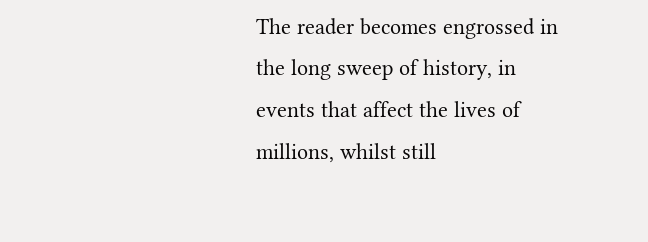The reader becomes engrossed in the long sweep of history, in events that affect the lives of millions, whilst still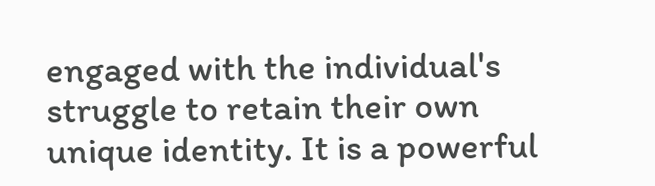engaged with the individual's struggle to retain their own unique identity. It is a powerful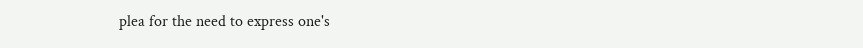plea for the need to express one's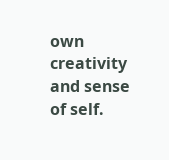own creativity and sense of self.